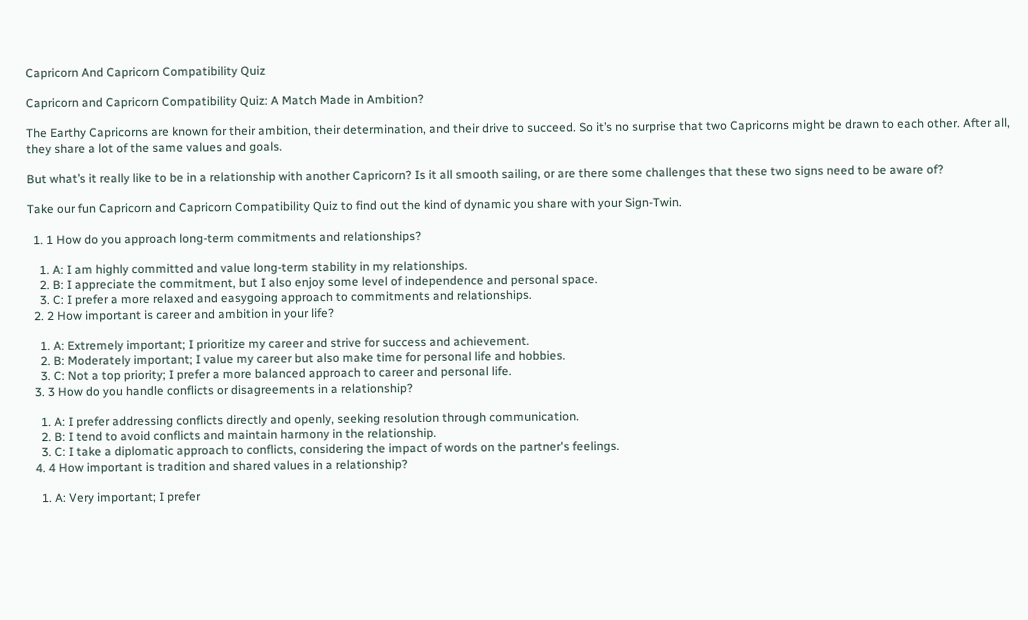Capricorn And Capricorn Compatibility Quiz

Capricorn and Capricorn Compatibility Quiz: A Match Made in Ambition?

The Earthy Capricorns are known for their ambition, their determination, and their drive to succeed. So it’s no surprise that two Capricorns might be drawn to each other. After all, they share a lot of the same values and goals.

But what’s it really like to be in a relationship with another Capricorn? Is it all smooth sailing, or are there some challenges that these two signs need to be aware of?

Take our fun Capricorn and Capricorn Compatibility Quiz to find out the kind of dynamic you share with your Sign-Twin.

  1. 1 How do you approach long-term commitments and relationships?

    1. A: I am highly committed and value long-term stability in my relationships.
    2. B: I appreciate the commitment, but I also enjoy some level of independence and personal space.
    3. C: I prefer a more relaxed and easygoing approach to commitments and relationships.
  2. 2 How important is career and ambition in your life?

    1. A: Extremely important; I prioritize my career and strive for success and achievement.
    2. B: Moderately important; I value my career but also make time for personal life and hobbies.
    3. C: Not a top priority; I prefer a more balanced approach to career and personal life.
  3. 3 How do you handle conflicts or disagreements in a relationship?

    1. A: I prefer addressing conflicts directly and openly, seeking resolution through communication.
    2. B: I tend to avoid conflicts and maintain harmony in the relationship.
    3. C: I take a diplomatic approach to conflicts, considering the impact of words on the partner's feelings.
  4. 4 How important is tradition and shared values in a relationship?

    1. A: Very important; I prefer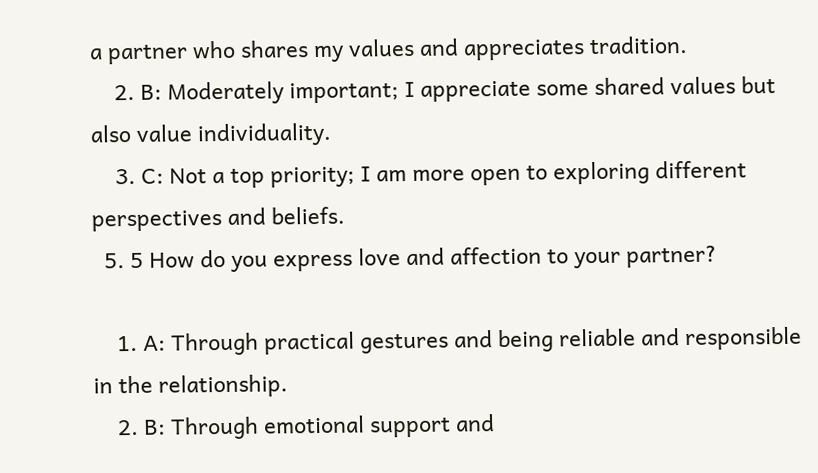a partner who shares my values and appreciates tradition.
    2. B: Moderately important; I appreciate some shared values but also value individuality.
    3. C: Not a top priority; I am more open to exploring different perspectives and beliefs.
  5. 5 How do you express love and affection to your partner?

    1. A: Through practical gestures and being reliable and responsible in the relationship.
    2. B: Through emotional support and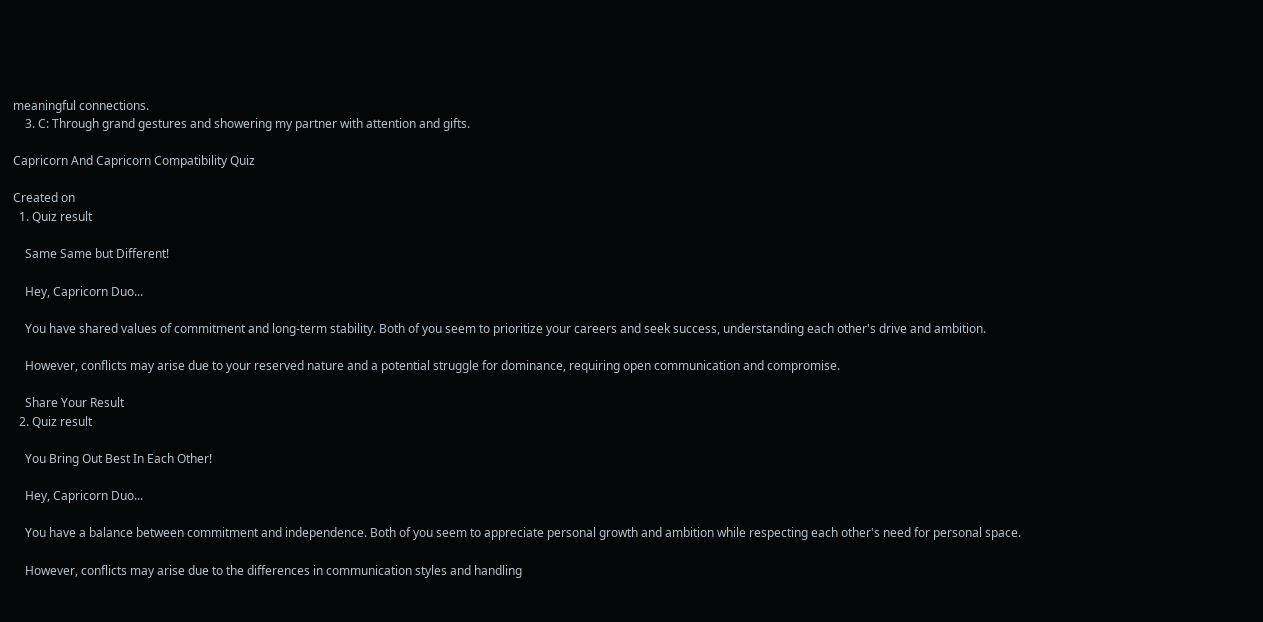meaningful connections.
    3. C: Through grand gestures and showering my partner with attention and gifts.

Capricorn And Capricorn Compatibility Quiz

Created on
  1. Quiz result

    Same Same but Different!

    Hey, Capricorn Duo...

    You have shared values of commitment and long-term stability. Both of you seem to prioritize your careers and seek success, understanding each other's drive and ambition.

    However, conflicts may arise due to your reserved nature and a potential struggle for dominance, requiring open communication and compromise.

    Share Your Result
  2. Quiz result

    You Bring Out Best In Each Other!

    Hey, Capricorn Duo...

    You have a balance between commitment and independence. Both of you seem to appreciate personal growth and ambition while respecting each other's need for personal space.

    However, conflicts may arise due to the differences in communication styles and handling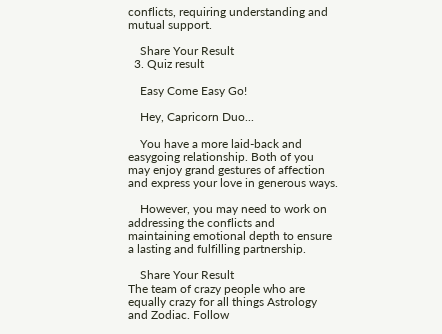conflicts, requiring understanding and mutual support.

    Share Your Result
  3. Quiz result

    Easy Come Easy Go!

    Hey, Capricorn Duo...

    You have a more laid-back and easygoing relationship. Both of you may enjoy grand gestures of affection and express your love in generous ways.

    However, you may need to work on addressing the conflicts and maintaining emotional depth to ensure a lasting and fulfilling partnership.

    Share Your Result
The team of crazy people who are equally crazy for all things Astrology and Zodiac. Follow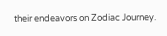their endeavors on Zodiac Journey.